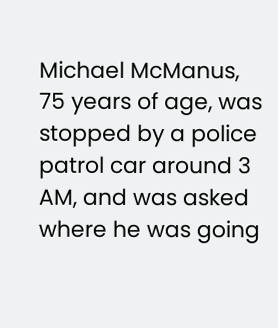Michael McManus, 75 years of age, was stopped by a police patrol car around 3 AM, and was asked where he was going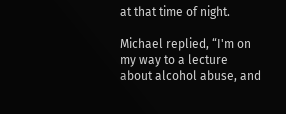at that time of night.

Michael replied, “I'm on my way to a lecture about alcohol abuse, and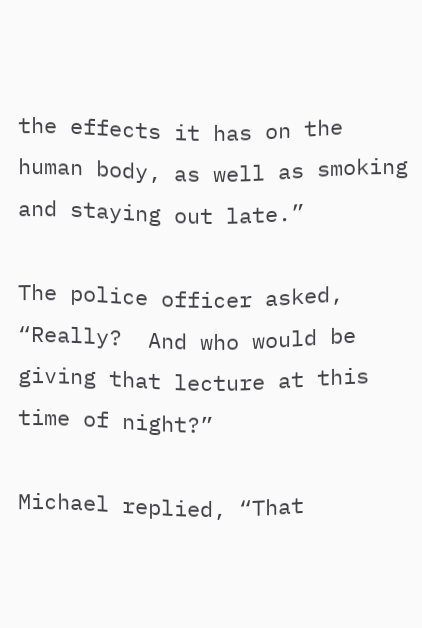the effects it has on the human body, as well as smoking and staying out late.”

The police officer asked, “Really?  And who would be giving that lecture at this time of night?”

Michael replied, “That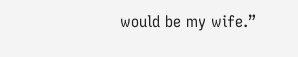would be my wife.”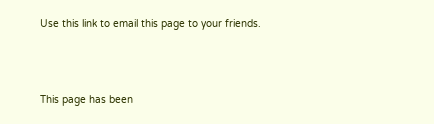Use this link to email this page to your friends.



This page has been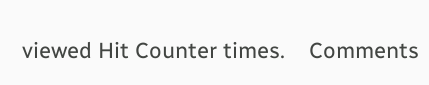viewed Hit Counter times.    Comments